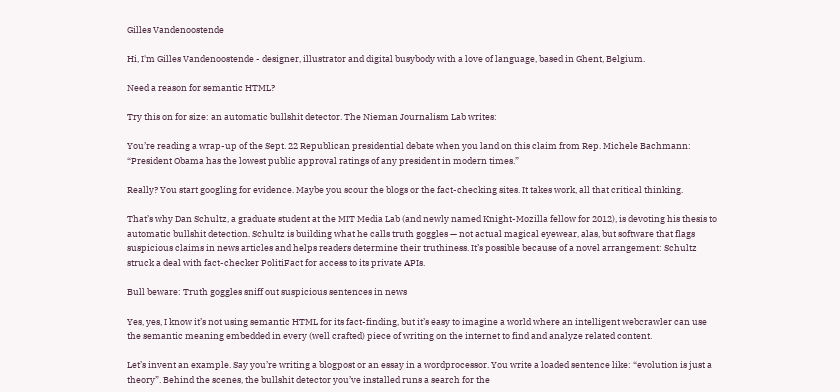Gilles Vandenoostende

Hi, I'm Gilles Vandenoostende - designer, illustrator and digital busybody with a love of language, based in Ghent, Belgium.

Need a reason for semantic HTML?

Try this on for size: an automatic bullshit detector. The Nieman Journalism Lab writes:

You’re reading a wrap-up of the Sept. 22 Republican presidential debate when you land on this claim from Rep. Michele Bachmann: “President Obama has the lowest public approval ratings of any president in modern times.”

Really? You start googling for evidence. Maybe you scour the blogs or the fact-checking sites. It takes work, all that critical thinking.

That’s why Dan Schultz, a graduate student at the MIT Media Lab (and newly named Knight-Mozilla fellow for 2012), is devoting his thesis to automatic bullshit detection. Schultz is building what he calls truth goggles — not actual magical eyewear, alas, but software that flags suspicious claims in news articles and helps readers determine their truthiness. It’s possible because of a novel arrangement: Schultz struck a deal with fact-checker PolitiFact for access to its private APIs.

Bull beware: Truth goggles sniff out suspicious sentences in news

Yes, yes, I know it’s not using semantic HTML for its fact-finding, but it’s easy to imagine a world where an intelligent webcrawler can use the semantic meaning embedded in every (well crafted) piece of writing on the internet to find and analyze related content.

Let’s invent an example. Say you’re writing a blogpost or an essay in a wordprocessor. You write a loaded sentence like: “evolution is just a theory”. Behind the scenes, the bullshit detector you’ve installed runs a search for the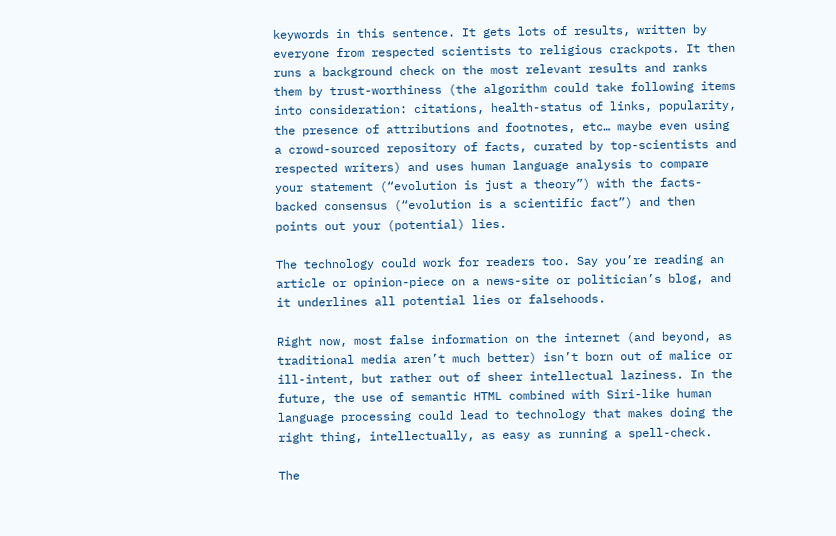keywords in this sentence. It gets lots of results, written by everyone from respected scientists to religious crackpots. It then runs a background check on the most relevant results and ranks them by trust-worthiness (the algorithm could take following items into consideration: citations, health-status of links, popularity, the presence of attributions and footnotes, etc… maybe even using a crowd-sourced repository of facts, curated by top-scientists and respected writers) and uses human language analysis to compare your statement (“evolution is just a theory”) with the facts-backed consensus (“evolution is a scientific fact”) and then points out your (potential) lies.

The technology could work for readers too. Say you’re reading an article or opinion-piece on a news-site or politician’s blog, and it underlines all potential lies or falsehoods.

Right now, most false information on the internet (and beyond, as traditional media aren’t much better) isn’t born out of malice or ill-intent, but rather out of sheer intellectual laziness. In the future, the use of semantic HTML combined with Siri-like human language processing could lead to technology that makes doing the right thing, intellectually, as easy as running a spell-check.

The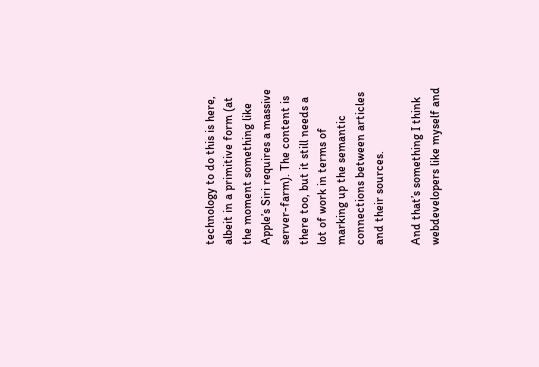technology to do this is here, albeit in a primitive form (at the moment something like Apple’s Siri requires a massive server-farm). The content is there too, but it still needs a lot of work in terms of marking up the semantic connections between articles and their sources.

And that’s something I think webdevelopers like myself and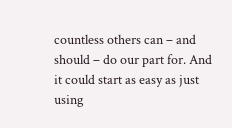countless others can – and should – do our part for. And it could start as easy as just using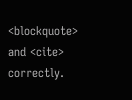<blockquote> and <cite> correctly.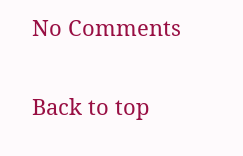No Comments

Back to top